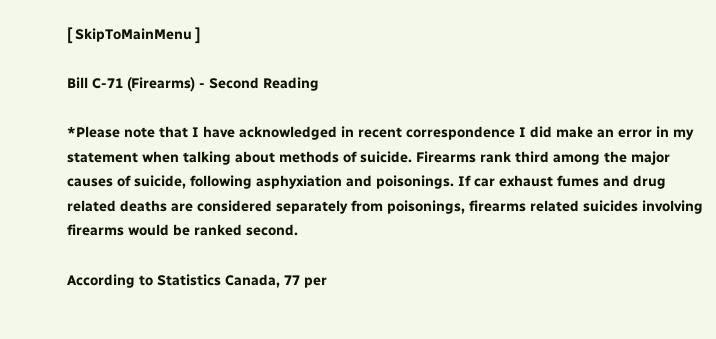[ SkipToMainMenu ]

Bill C-71 (Firearms) - Second Reading

*Please note that I have acknowledged in recent correspondence I did make an error in my statement when talking about methods of suicide. Firearms rank third among the major causes of suicide, following asphyxiation and poisonings. If car exhaust fumes and drug related deaths are considered separately from poisonings, firearms related suicides involving firearms would be ranked second.

According to Statistics Canada, 77 per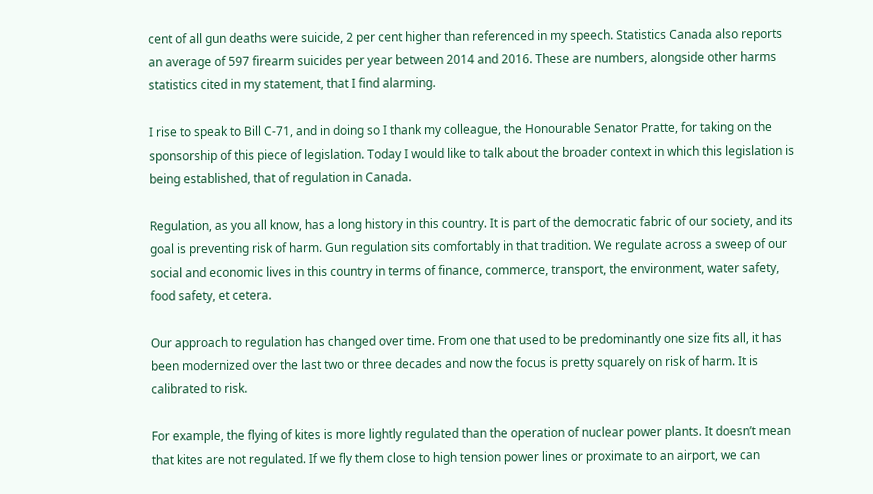cent of all gun deaths were suicide, 2 per cent higher than referenced in my speech. Statistics Canada also reports an average of 597 firearm suicides per year between 2014 and 2016. These are numbers, alongside other harms statistics cited in my statement, that I find alarming.

I rise to speak to Bill C-71, and in doing so I thank my colleague, the Honourable Senator Pratte, for taking on the sponsorship of this piece of legislation. Today I would like to talk about the broader context in which this legislation is being established, that of regulation in Canada.

Regulation, as you all know, has a long history in this country. It is part of the democratic fabric of our society, and its goal is preventing risk of harm. Gun regulation sits comfortably in that tradition. We regulate across a sweep of our social and economic lives in this country in terms of finance, commerce, transport, the environment, water safety, food safety, et cetera.

Our approach to regulation has changed over time. From one that used to be predominantly one size fits all, it has been modernized over the last two or three decades and now the focus is pretty squarely on risk of harm. It is calibrated to risk.

For example, the flying of kites is more lightly regulated than the operation of nuclear power plants. It doesn’t mean that kites are not regulated. If we fly them close to high tension power lines or proximate to an airport, we can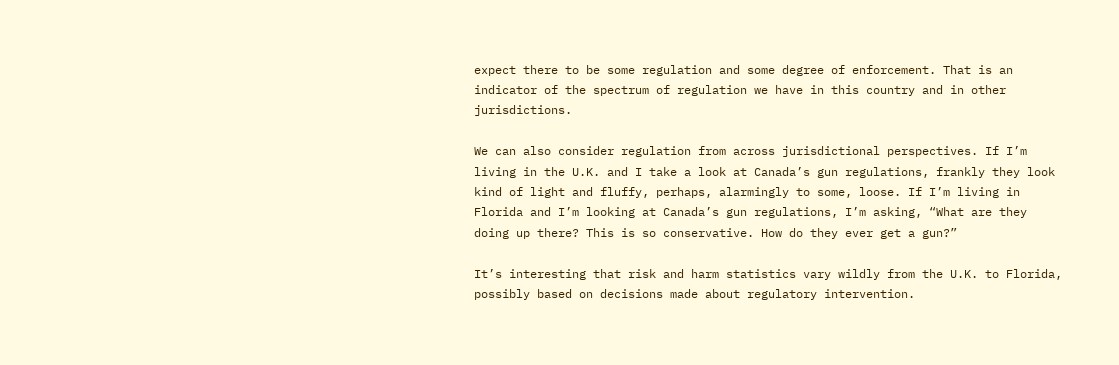expect there to be some regulation and some degree of enforcement. That is an indicator of the spectrum of regulation we have in this country and in other jurisdictions.

We can also consider regulation from across jurisdictional perspectives. If I’m living in the U.K. and I take a look at Canada’s gun regulations, frankly they look kind of light and fluffy, perhaps, alarmingly to some, loose. If I’m living in Florida and I’m looking at Canada’s gun regulations, I’m asking, “What are they doing up there? This is so conservative. How do they ever get a gun?”

It’s interesting that risk and harm statistics vary wildly from the U.K. to Florida, possibly based on decisions made about regulatory intervention.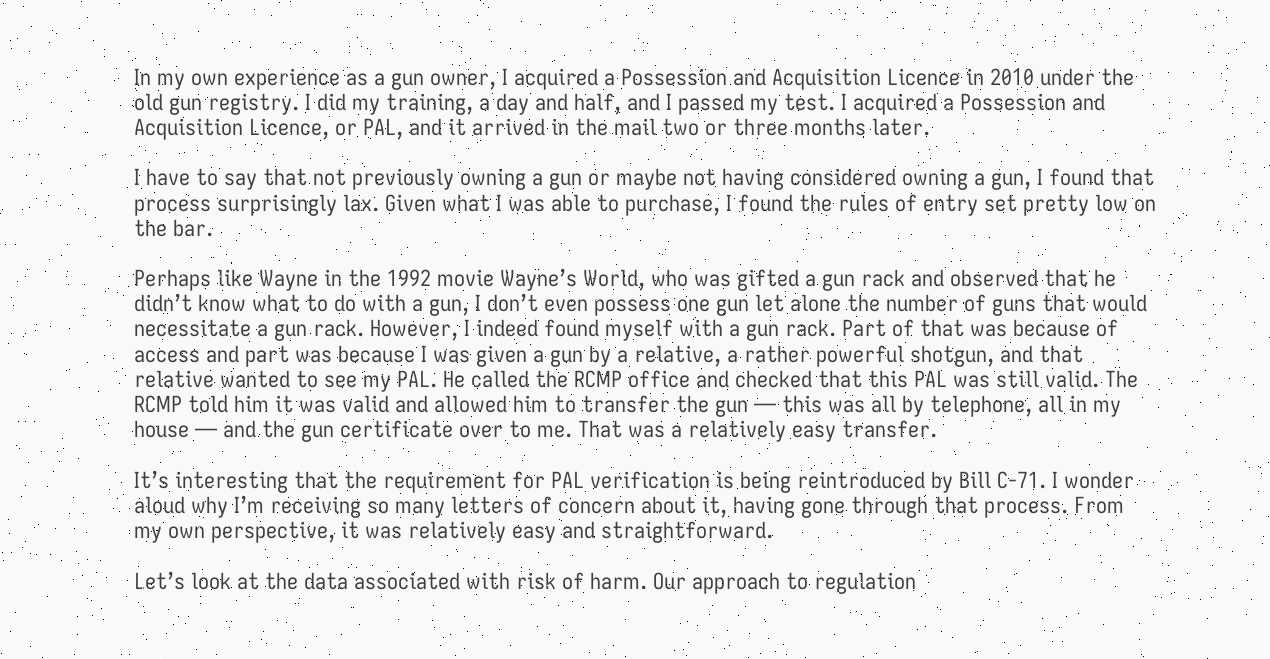In my own experience as a gun owner, I acquired a Possession and Acquisition Licence in 2010 under the old gun registry. I did my training, a day and half, and I passed my test. I acquired a Possession and Acquisition Licence, or PAL, and it arrived in the mail two or three months later.

I have to say that not previously owning a gun or maybe not having considered owning a gun, I found that process surprisingly lax. Given what I was able to purchase, I found the rules of entry set pretty low on the bar.

Perhaps like Wayne in the 1992 movie Wayne’s World, who was gifted a gun rack and observed that he didn’t know what to do with a gun, I don’t even possess one gun let alone the number of guns that would necessitate a gun rack. However, I indeed found myself with a gun rack. Part of that was because of access and part was because I was given a gun by a relative, a rather powerful shotgun, and that relative wanted to see my PAL. He called the RCMP office and checked that this PAL was still valid. The RCMP told him it was valid and allowed him to transfer the gun — this was all by telephone, all in my house — and the gun certificate over to me. That was a relatively easy transfer.

It’s interesting that the requirement for PAL verification is being reintroduced by Bill C-71. I wonder aloud why I’m receiving so many letters of concern about it, having gone through that process. From my own perspective, it was relatively easy and straightforward.

Let’s look at the data associated with risk of harm. Our approach to regulation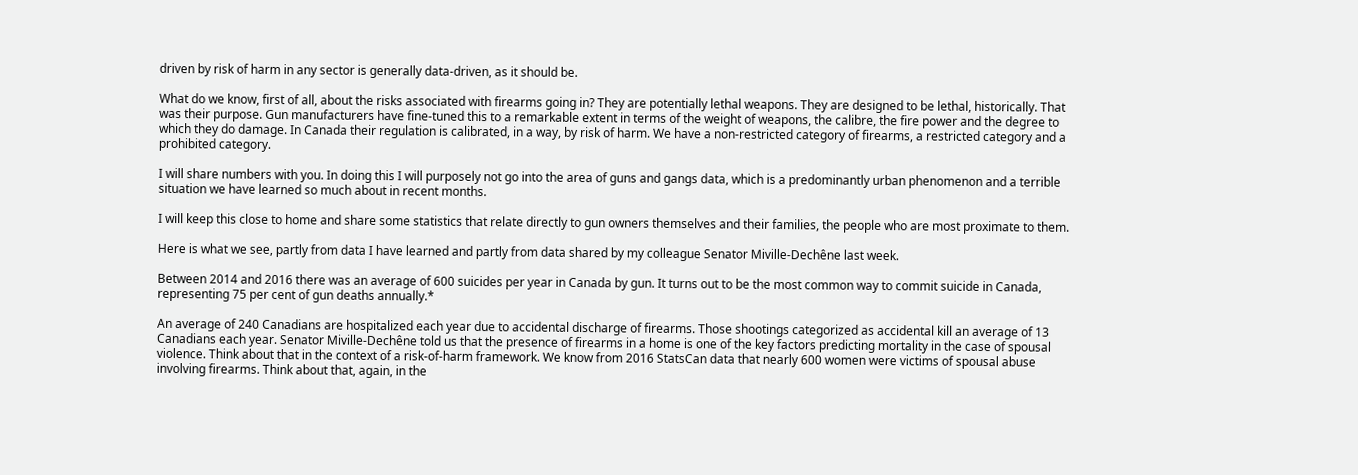driven by risk of harm in any sector is generally data-driven, as it should be.

What do we know, first of all, about the risks associated with firearms going in? They are potentially lethal weapons. They are designed to be lethal, historically. That was their purpose. Gun manufacturers have fine-tuned this to a remarkable extent in terms of the weight of weapons, the calibre, the fire power and the degree to which they do damage. In Canada their regulation is calibrated, in a way, by risk of harm. We have a non-restricted category of firearms, a restricted category and a prohibited category.

I will share numbers with you. In doing this I will purposely not go into the area of guns and gangs data, which is a predominantly urban phenomenon and a terrible situation we have learned so much about in recent months.

I will keep this close to home and share some statistics that relate directly to gun owners themselves and their families, the people who are most proximate to them.

Here is what we see, partly from data I have learned and partly from data shared by my colleague Senator Miville-Dechêne last week.

Between 2014 and 2016 there was an average of 600 suicides per year in Canada by gun. It turns out to be the most common way to commit suicide in Canada, representing 75 per cent of gun deaths annually.*

An average of 240 Canadians are hospitalized each year due to accidental discharge of firearms. Those shootings categorized as accidental kill an average of 13 Canadians each year. Senator Miville-Dechêne told us that the presence of firearms in a home is one of the key factors predicting mortality in the case of spousal violence. Think about that in the context of a risk-of-harm framework. We know from 2016 StatsCan data that nearly 600 women were victims of spousal abuse involving firearms. Think about that, again, in the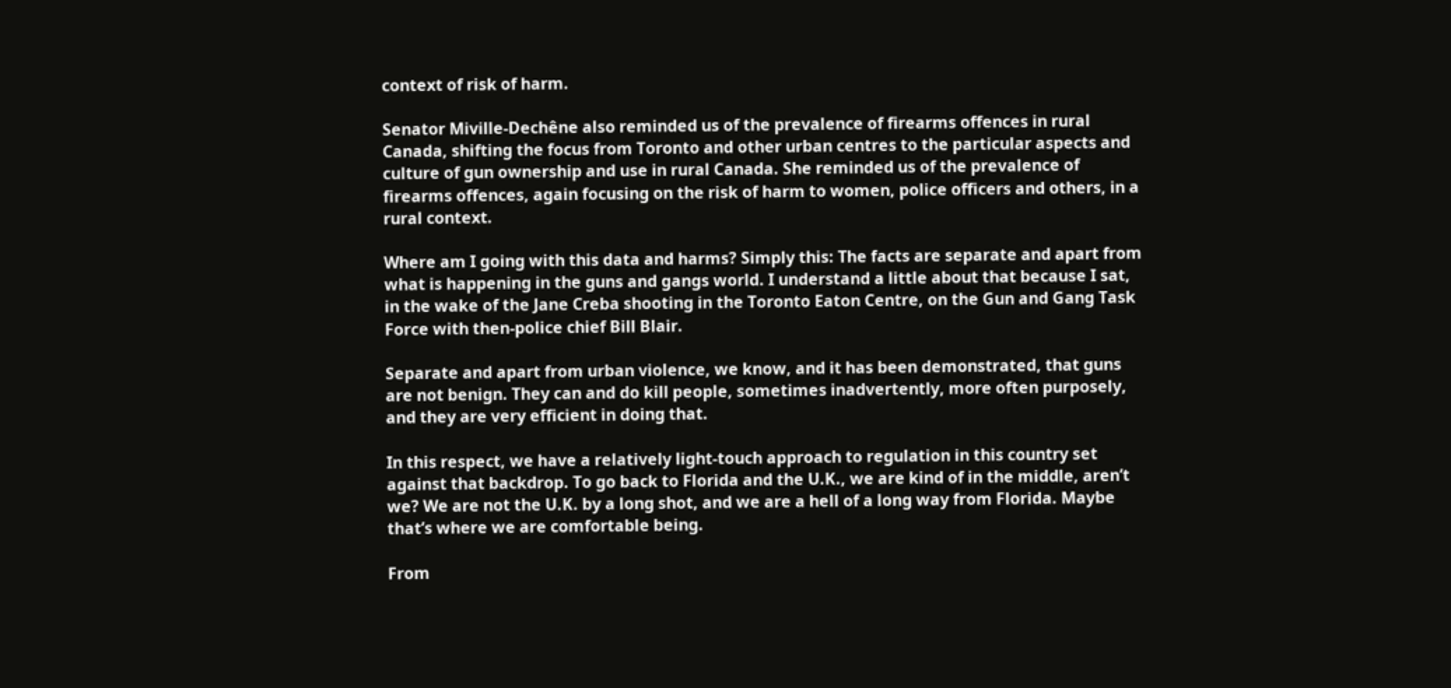context of risk of harm.

Senator Miville-Dechêne also reminded us of the prevalence of firearms offences in rural Canada, shifting the focus from Toronto and other urban centres to the particular aspects and culture of gun ownership and use in rural Canada. She reminded us of the prevalence of firearms offences, again focusing on the risk of harm to women, police officers and others, in a rural context.

Where am I going with this data and harms? Simply this: The facts are separate and apart from what is happening in the guns and gangs world. I understand a little about that because I sat, in the wake of the Jane Creba shooting in the Toronto Eaton Centre, on the Gun and Gang Task Force with then-police chief Bill Blair.

Separate and apart from urban violence, we know, and it has been demonstrated, that guns are not benign. They can and do kill people, sometimes inadvertently, more often purposely, and they are very efficient in doing that.

In this respect, we have a relatively light-touch approach to regulation in this country set against that backdrop. To go back to Florida and the U.K., we are kind of in the middle, aren’t we? We are not the U.K. by a long shot, and we are a hell of a long way from Florida. Maybe that’s where we are comfortable being.

From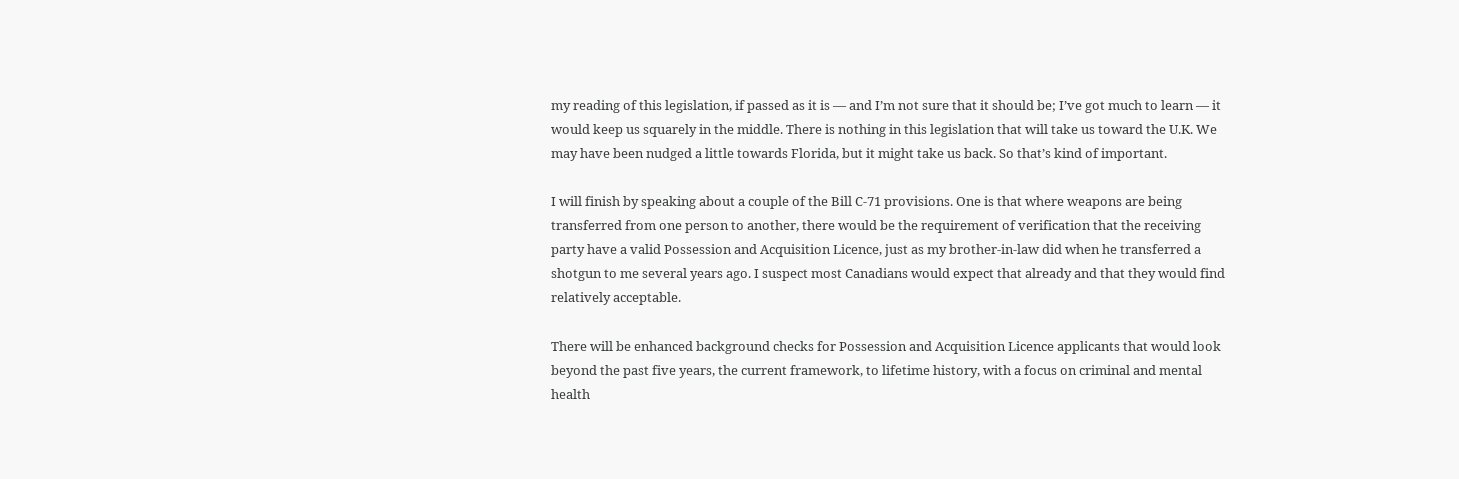my reading of this legislation, if passed as it is — and I’m not sure that it should be; I’ve got much to learn — it would keep us squarely in the middle. There is nothing in this legislation that will take us toward the U.K. We may have been nudged a little towards Florida, but it might take us back. So that’s kind of important.

I will finish by speaking about a couple of the Bill C-71 provisions. One is that where weapons are being transferred from one person to another, there would be the requirement of verification that the receiving party have a valid Possession and Acquisition Licence, just as my brother-in-law did when he transferred a shotgun to me several years ago. I suspect most Canadians would expect that already and that they would find relatively acceptable.

There will be enhanced background checks for Possession and Acquisition Licence applicants that would look beyond the past five years, the current framework, to lifetime history, with a focus on criminal and mental health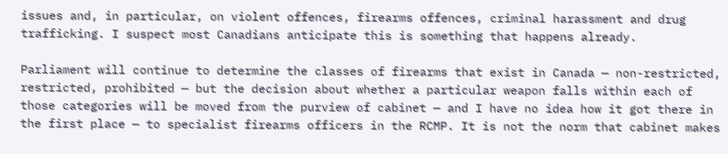issues and, in particular, on violent offences, firearms offences, criminal harassment and drug trafficking. I suspect most Canadians anticipate this is something that happens already.

Parliament will continue to determine the classes of firearms that exist in Canada — non-restricted, restricted, prohibited — but the decision about whether a particular weapon falls within each of those categories will be moved from the purview of cabinet — and I have no idea how it got there in the first place — to specialist firearms officers in the RCMP. It is not the norm that cabinet makes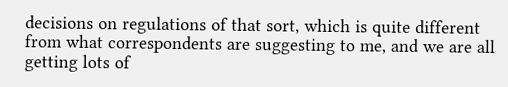decisions on regulations of that sort, which is quite different from what correspondents are suggesting to me, and we are all getting lots of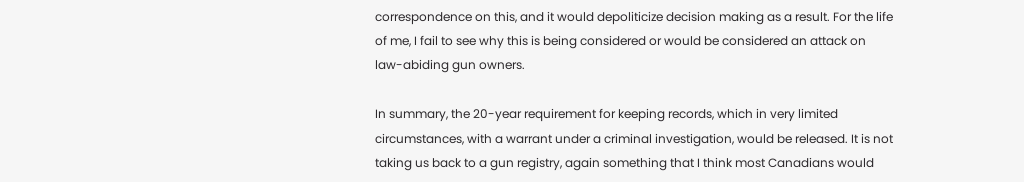correspondence on this, and it would depoliticize decision making as a result. For the life of me, I fail to see why this is being considered or would be considered an attack on law-abiding gun owners.

In summary, the 20-year requirement for keeping records, which in very limited circumstances, with a warrant under a criminal investigation, would be released. It is not taking us back to a gun registry, again something that I think most Canadians would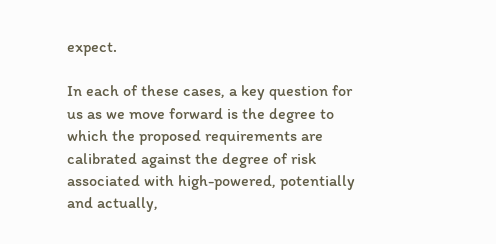expect.

In each of these cases, a key question for us as we move forward is the degree to which the proposed requirements are calibrated against the degree of risk associated with high-powered, potentially and actually,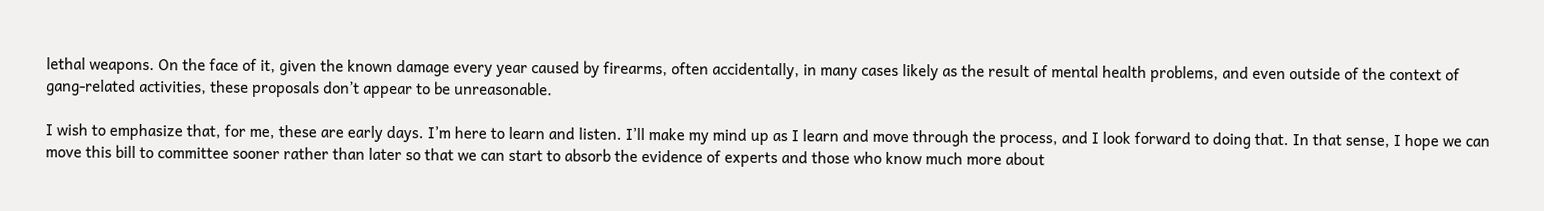lethal weapons. On the face of it, given the known damage every year caused by firearms, often accidentally, in many cases likely as the result of mental health problems, and even outside of the context of gang-related activities, these proposals don’t appear to be unreasonable.

I wish to emphasize that, for me, these are early days. I’m here to learn and listen. I’ll make my mind up as I learn and move through the process, and I look forward to doing that. In that sense, I hope we can move this bill to committee sooner rather than later so that we can start to absorb the evidence of experts and those who know much more about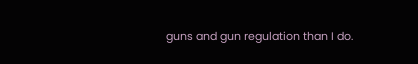guns and gun regulation than I do.